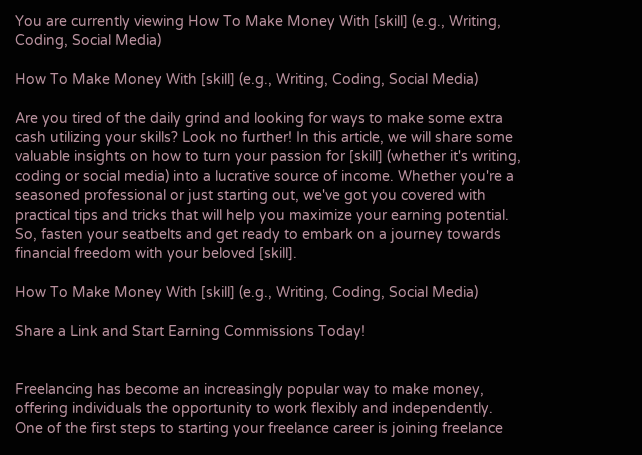You are currently viewing How To Make Money With [skill] (e.g., Writing, Coding, Social Media)

How To Make Money With [skill] (e.g., Writing, Coding, Social Media)

Are you tired of the daily grind and looking for ways to make some extra cash utilizing your skills? Look no further! In this article, we will share some valuable insights on how to turn your passion for [skill] (whether it's writing, coding or social media) into a lucrative source of income. Whether you're a seasoned professional or just starting out, we've got you covered with practical tips and tricks that will help you maximize your earning potential. So, fasten your seatbelts and get ready to embark on a journey towards financial freedom with your beloved [skill].

How To Make Money With [skill] (e.g., Writing, Coding, Social Media)

Share a Link and Start Earning Commissions Today!


Freelancing has become an increasingly popular way to make money, offering individuals the opportunity to work flexibly and independently. One of the first steps to starting your freelance career is joining freelance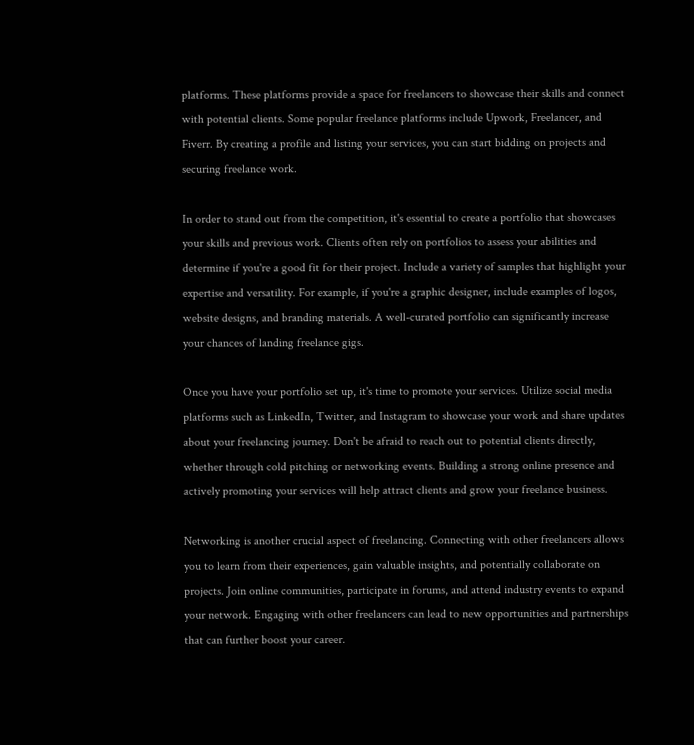platforms. These platforms provide a space for freelancers to showcase their skills and connect with potential clients. Some popular freelance platforms include Upwork, Freelancer, and Fiverr. By creating a profile and listing your services, you can start bidding on projects and securing freelance work.

In order to stand out from the competition, it's essential to create a portfolio that showcases your skills and previous work. Clients often rely on portfolios to assess your abilities and determine if you're a good fit for their project. Include a variety of samples that highlight your expertise and versatility. For example, if you're a graphic designer, include examples of logos, website designs, and branding materials. A well-curated portfolio can significantly increase your chances of landing freelance gigs.

Once you have your portfolio set up, it's time to promote your services. Utilize social media platforms such as LinkedIn, Twitter, and Instagram to showcase your work and share updates about your freelancing journey. Don't be afraid to reach out to potential clients directly, whether through cold pitching or networking events. Building a strong online presence and actively promoting your services will help attract clients and grow your freelance business.

Networking is another crucial aspect of freelancing. Connecting with other freelancers allows you to learn from their experiences, gain valuable insights, and potentially collaborate on projects. Join online communities, participate in forums, and attend industry events to expand your network. Engaging with other freelancers can lead to new opportunities and partnerships that can further boost your career.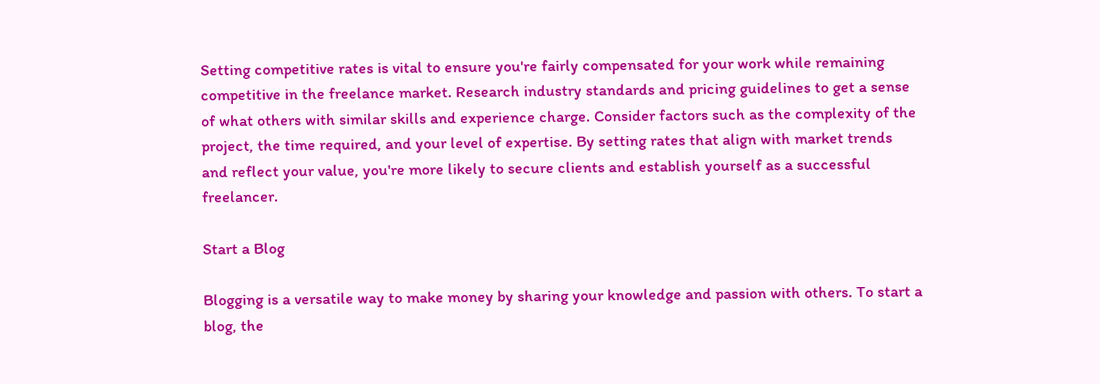Setting competitive rates is vital to ensure you're fairly compensated for your work while remaining competitive in the freelance market. Research industry standards and pricing guidelines to get a sense of what others with similar skills and experience charge. Consider factors such as the complexity of the project, the time required, and your level of expertise. By setting rates that align with market trends and reflect your value, you're more likely to secure clients and establish yourself as a successful freelancer.

Start a Blog

Blogging is a versatile way to make money by sharing your knowledge and passion with others. To start a blog, the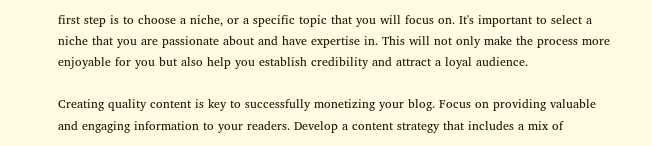first step is to choose a niche, or a specific topic that you will focus on. It's important to select a niche that you are passionate about and have expertise in. This will not only make the process more enjoyable for you but also help you establish credibility and attract a loyal audience.

Creating quality content is key to successfully monetizing your blog. Focus on providing valuable and engaging information to your readers. Develop a content strategy that includes a mix of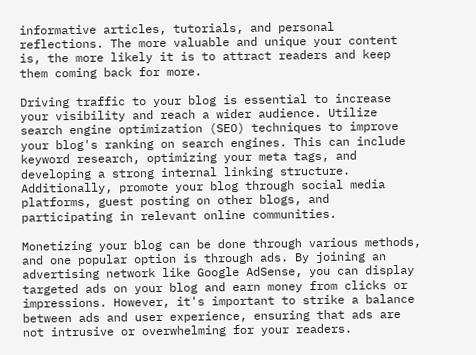informative articles, tutorials, and personal reflections. The more valuable and unique your content is, the more likely it is to attract readers and keep them coming back for more.

Driving traffic to your blog is essential to increase your visibility and reach a wider audience. Utilize search engine optimization (SEO) techniques to improve your blog's ranking on search engines. This can include keyword research, optimizing your meta tags, and developing a strong internal linking structure. Additionally, promote your blog through social media platforms, guest posting on other blogs, and participating in relevant online communities.

Monetizing your blog can be done through various methods, and one popular option is through ads. By joining an advertising network like Google AdSense, you can display targeted ads on your blog and earn money from clicks or impressions. However, it's important to strike a balance between ads and user experience, ensuring that ads are not intrusive or overwhelming for your readers.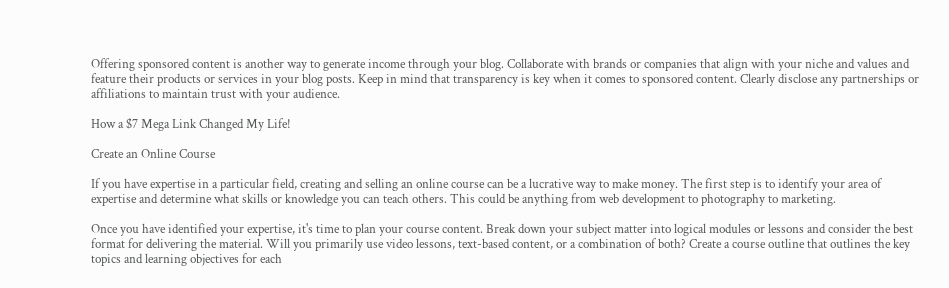Offering sponsored content is another way to generate income through your blog. Collaborate with brands or companies that align with your niche and values and feature their products or services in your blog posts. Keep in mind that transparency is key when it comes to sponsored content. Clearly disclose any partnerships or affiliations to maintain trust with your audience.

How a $7 Mega Link Changed My Life!

Create an Online Course

If you have expertise in a particular field, creating and selling an online course can be a lucrative way to make money. The first step is to identify your area of expertise and determine what skills or knowledge you can teach others. This could be anything from web development to photography to marketing.

Once you have identified your expertise, it's time to plan your course content. Break down your subject matter into logical modules or lessons and consider the best format for delivering the material. Will you primarily use video lessons, text-based content, or a combination of both? Create a course outline that outlines the key topics and learning objectives for each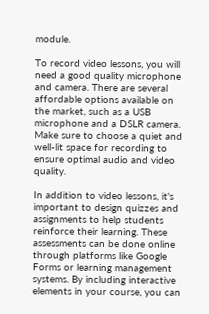module.

To record video lessons, you will need a good quality microphone and camera. There are several affordable options available on the market, such as a USB microphone and a DSLR camera. Make sure to choose a quiet and well-lit space for recording to ensure optimal audio and video quality.

In addition to video lessons, it's important to design quizzes and assignments to help students reinforce their learning. These assessments can be done online through platforms like Google Forms or learning management systems. By including interactive elements in your course, you can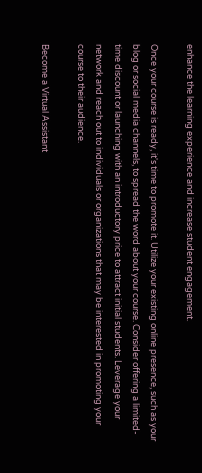enhance the learning experience and increase student engagement.

Once your course is ready, it's time to promote it. Utilize your existing online presence, such as your blog or social media channels, to spread the word about your course. Consider offering a limited-time discount or launching with an introductory price to attract initial students. Leverage your network and reach out to individuals or organizations that may be interested in promoting your course to their audience.

Become a Virtual Assistant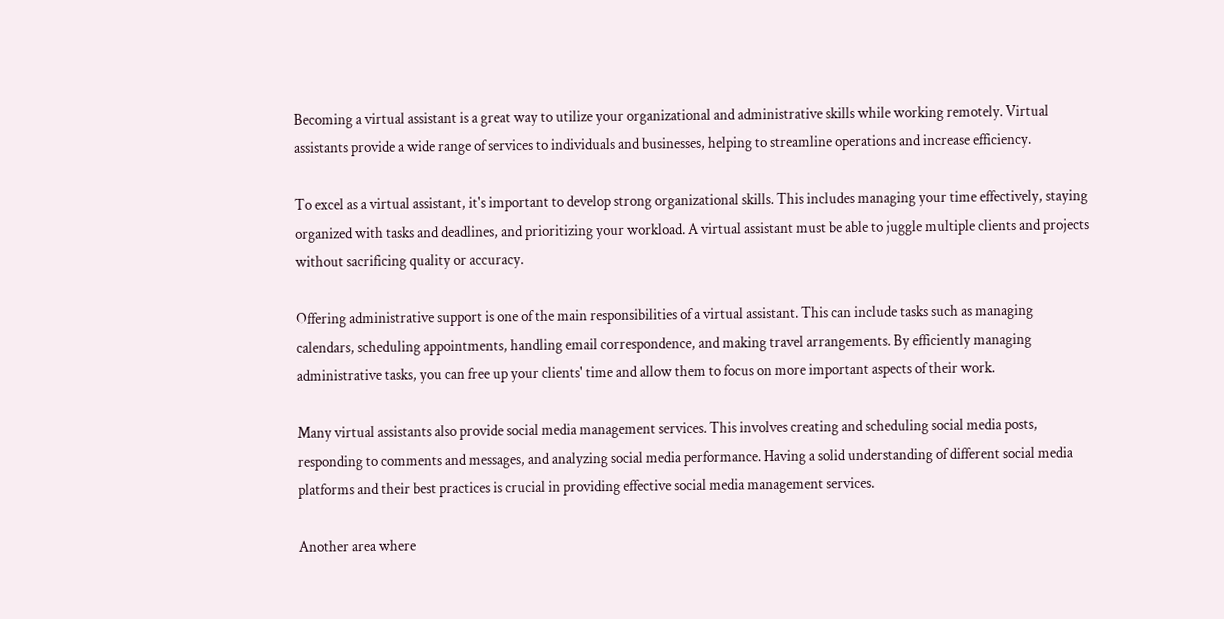Becoming a virtual assistant is a great way to utilize your organizational and administrative skills while working remotely. Virtual assistants provide a wide range of services to individuals and businesses, helping to streamline operations and increase efficiency.

To excel as a virtual assistant, it's important to develop strong organizational skills. This includes managing your time effectively, staying organized with tasks and deadlines, and prioritizing your workload. A virtual assistant must be able to juggle multiple clients and projects without sacrificing quality or accuracy.

Offering administrative support is one of the main responsibilities of a virtual assistant. This can include tasks such as managing calendars, scheduling appointments, handling email correspondence, and making travel arrangements. By efficiently managing administrative tasks, you can free up your clients' time and allow them to focus on more important aspects of their work.

Many virtual assistants also provide social media management services. This involves creating and scheduling social media posts, responding to comments and messages, and analyzing social media performance. Having a solid understanding of different social media platforms and their best practices is crucial in providing effective social media management services.

Another area where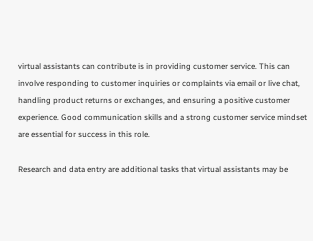virtual assistants can contribute is in providing customer service. This can involve responding to customer inquiries or complaints via email or live chat, handling product returns or exchanges, and ensuring a positive customer experience. Good communication skills and a strong customer service mindset are essential for success in this role.

Research and data entry are additional tasks that virtual assistants may be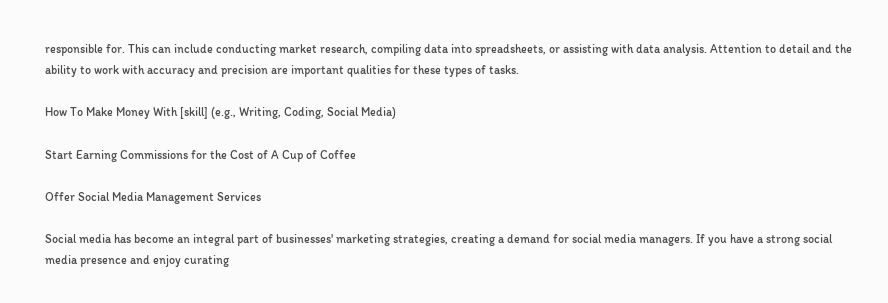responsible for. This can include conducting market research, compiling data into spreadsheets, or assisting with data analysis. Attention to detail and the ability to work with accuracy and precision are important qualities for these types of tasks.

How To Make Money With [skill] (e.g., Writing, Coding, Social Media)

Start Earning Commissions for the Cost of A Cup of Coffee

Offer Social Media Management Services

Social media has become an integral part of businesses' marketing strategies, creating a demand for social media managers. If you have a strong social media presence and enjoy curating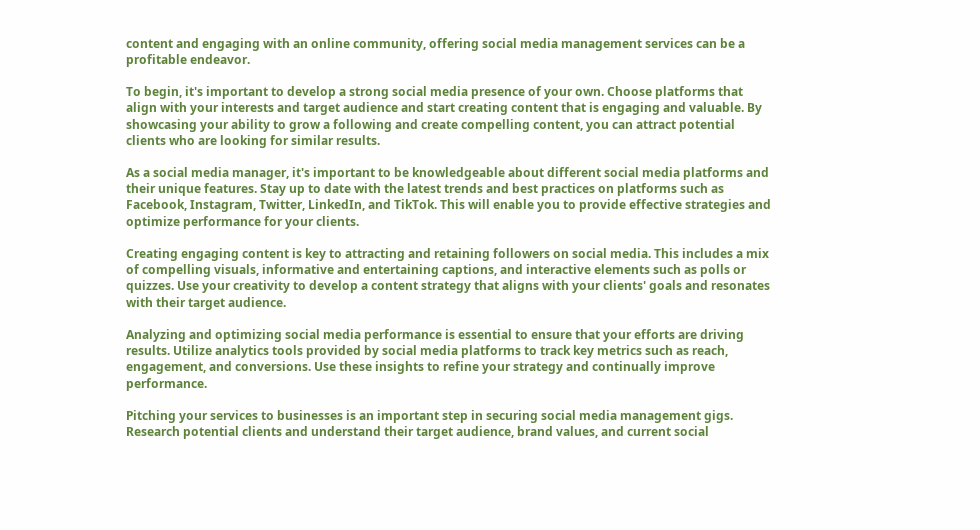content and engaging with an online community, offering social media management services can be a profitable endeavor.

To begin, it's important to develop a strong social media presence of your own. Choose platforms that align with your interests and target audience and start creating content that is engaging and valuable. By showcasing your ability to grow a following and create compelling content, you can attract potential clients who are looking for similar results.

As a social media manager, it's important to be knowledgeable about different social media platforms and their unique features. Stay up to date with the latest trends and best practices on platforms such as Facebook, Instagram, Twitter, LinkedIn, and TikTok. This will enable you to provide effective strategies and optimize performance for your clients.

Creating engaging content is key to attracting and retaining followers on social media. This includes a mix of compelling visuals, informative and entertaining captions, and interactive elements such as polls or quizzes. Use your creativity to develop a content strategy that aligns with your clients' goals and resonates with their target audience.

Analyzing and optimizing social media performance is essential to ensure that your efforts are driving results. Utilize analytics tools provided by social media platforms to track key metrics such as reach, engagement, and conversions. Use these insights to refine your strategy and continually improve performance.

Pitching your services to businesses is an important step in securing social media management gigs. Research potential clients and understand their target audience, brand values, and current social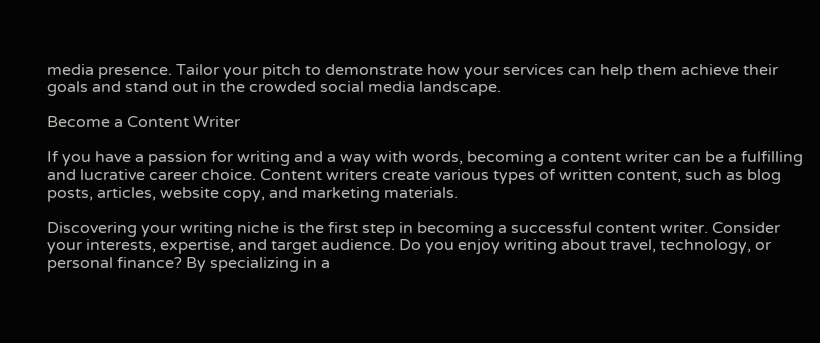media presence. Tailor your pitch to demonstrate how your services can help them achieve their goals and stand out in the crowded social media landscape.

Become a Content Writer

If you have a passion for writing and a way with words, becoming a content writer can be a fulfilling and lucrative career choice. Content writers create various types of written content, such as blog posts, articles, website copy, and marketing materials.

Discovering your writing niche is the first step in becoming a successful content writer. Consider your interests, expertise, and target audience. Do you enjoy writing about travel, technology, or personal finance? By specializing in a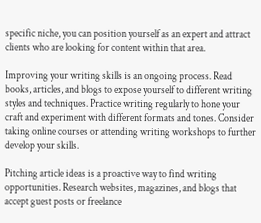specific niche, you can position yourself as an expert and attract clients who are looking for content within that area.

Improving your writing skills is an ongoing process. Read books, articles, and blogs to expose yourself to different writing styles and techniques. Practice writing regularly to hone your craft and experiment with different formats and tones. Consider taking online courses or attending writing workshops to further develop your skills.

Pitching article ideas is a proactive way to find writing opportunities. Research websites, magazines, and blogs that accept guest posts or freelance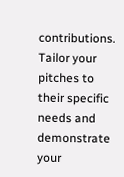contributions. Tailor your pitches to their specific needs and demonstrate your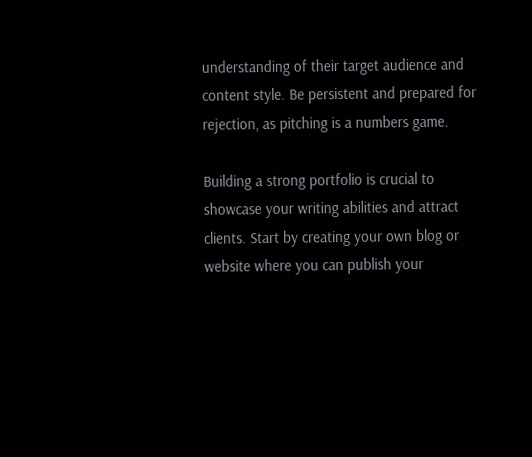understanding of their target audience and content style. Be persistent and prepared for rejection, as pitching is a numbers game.

Building a strong portfolio is crucial to showcase your writing abilities and attract clients. Start by creating your own blog or website where you can publish your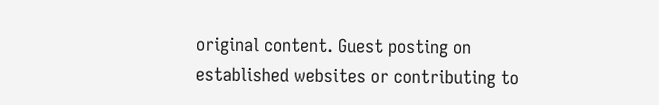original content. Guest posting on established websites or contributing to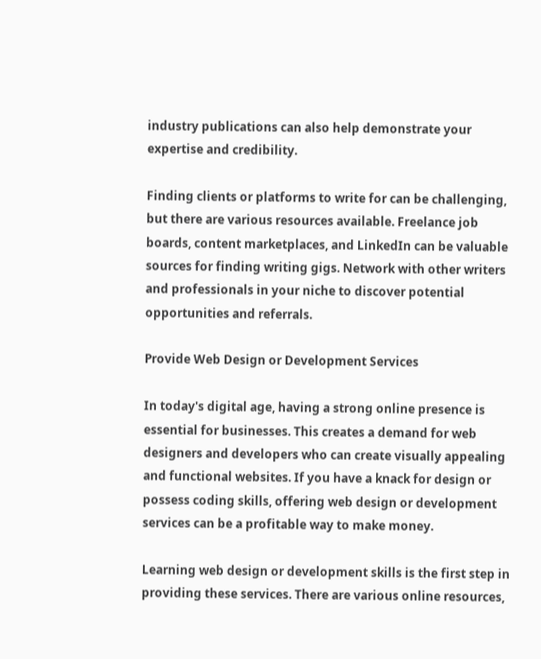industry publications can also help demonstrate your expertise and credibility.

Finding clients or platforms to write for can be challenging, but there are various resources available. Freelance job boards, content marketplaces, and LinkedIn can be valuable sources for finding writing gigs. Network with other writers and professionals in your niche to discover potential opportunities and referrals.

Provide Web Design or Development Services

In today's digital age, having a strong online presence is essential for businesses. This creates a demand for web designers and developers who can create visually appealing and functional websites. If you have a knack for design or possess coding skills, offering web design or development services can be a profitable way to make money.

Learning web design or development skills is the first step in providing these services. There are various online resources,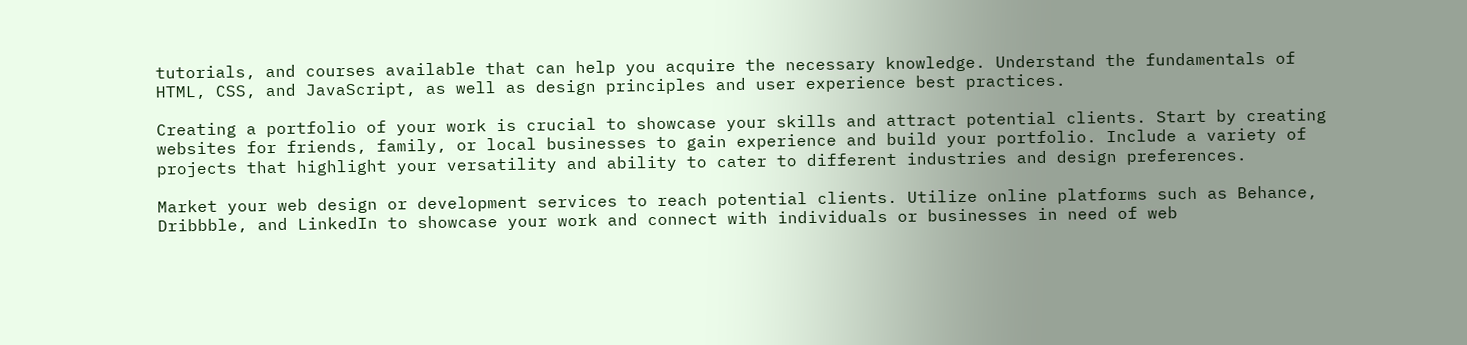tutorials, and courses available that can help you acquire the necessary knowledge. Understand the fundamentals of HTML, CSS, and JavaScript, as well as design principles and user experience best practices.

Creating a portfolio of your work is crucial to showcase your skills and attract potential clients. Start by creating websites for friends, family, or local businesses to gain experience and build your portfolio. Include a variety of projects that highlight your versatility and ability to cater to different industries and design preferences.

Market your web design or development services to reach potential clients. Utilize online platforms such as Behance, Dribbble, and LinkedIn to showcase your work and connect with individuals or businesses in need of web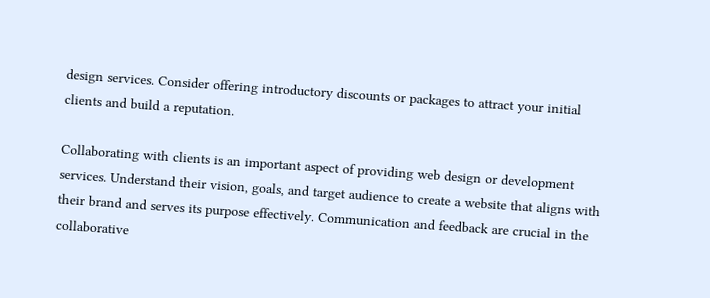design services. Consider offering introductory discounts or packages to attract your initial clients and build a reputation.

Collaborating with clients is an important aspect of providing web design or development services. Understand their vision, goals, and target audience to create a website that aligns with their brand and serves its purpose effectively. Communication and feedback are crucial in the collaborative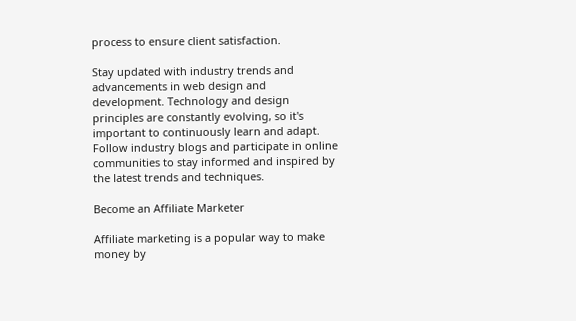process to ensure client satisfaction.

Stay updated with industry trends and advancements in web design and development. Technology and design principles are constantly evolving, so it's important to continuously learn and adapt. Follow industry blogs and participate in online communities to stay informed and inspired by the latest trends and techniques.

Become an Affiliate Marketer

Affiliate marketing is a popular way to make money by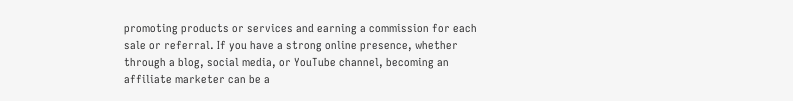promoting products or services and earning a commission for each sale or referral. If you have a strong online presence, whether through a blog, social media, or YouTube channel, becoming an affiliate marketer can be a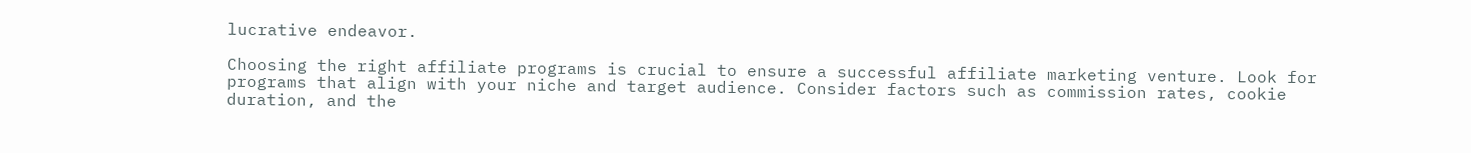lucrative endeavor.

Choosing the right affiliate programs is crucial to ensure a successful affiliate marketing venture. Look for programs that align with your niche and target audience. Consider factors such as commission rates, cookie duration, and the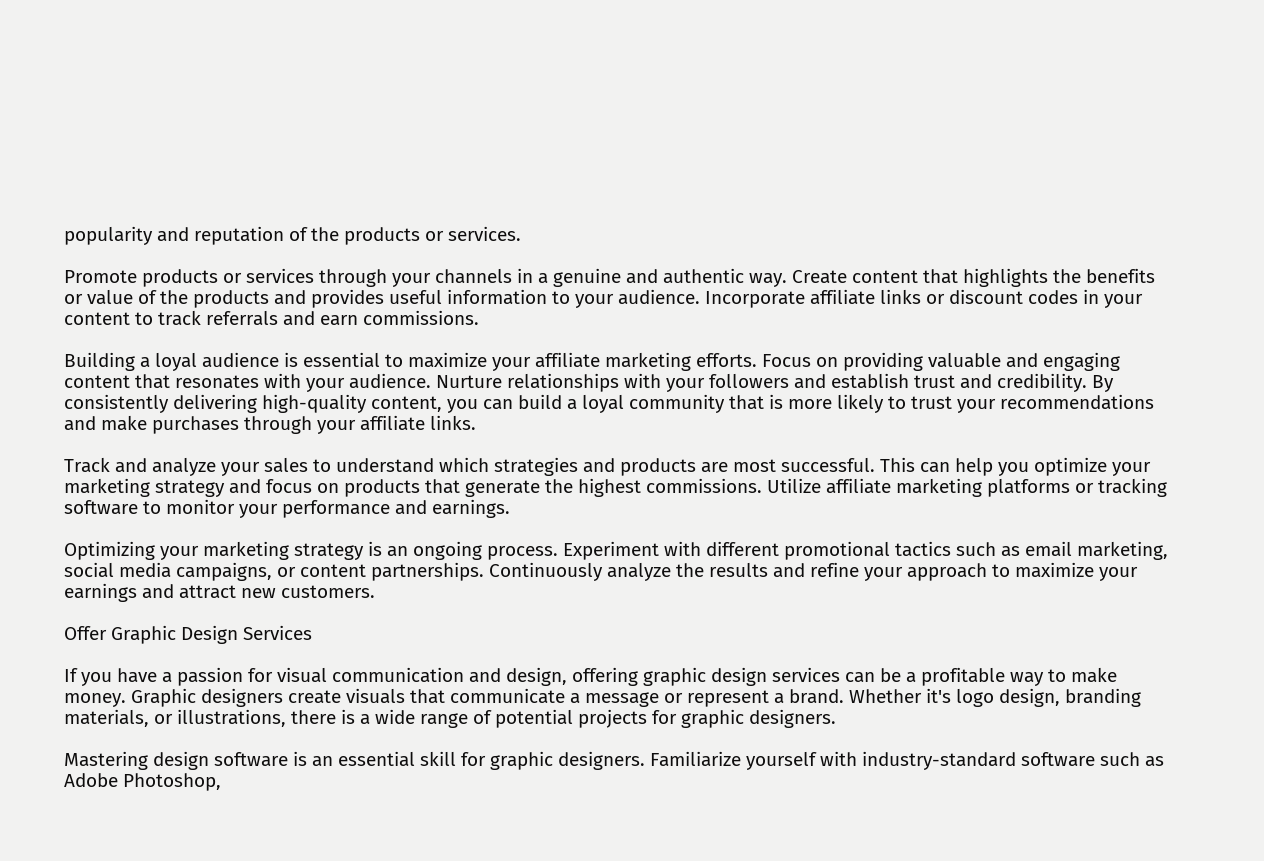popularity and reputation of the products or services.

Promote products or services through your channels in a genuine and authentic way. Create content that highlights the benefits or value of the products and provides useful information to your audience. Incorporate affiliate links or discount codes in your content to track referrals and earn commissions.

Building a loyal audience is essential to maximize your affiliate marketing efforts. Focus on providing valuable and engaging content that resonates with your audience. Nurture relationships with your followers and establish trust and credibility. By consistently delivering high-quality content, you can build a loyal community that is more likely to trust your recommendations and make purchases through your affiliate links.

Track and analyze your sales to understand which strategies and products are most successful. This can help you optimize your marketing strategy and focus on products that generate the highest commissions. Utilize affiliate marketing platforms or tracking software to monitor your performance and earnings.

Optimizing your marketing strategy is an ongoing process. Experiment with different promotional tactics such as email marketing, social media campaigns, or content partnerships. Continuously analyze the results and refine your approach to maximize your earnings and attract new customers.

Offer Graphic Design Services

If you have a passion for visual communication and design, offering graphic design services can be a profitable way to make money. Graphic designers create visuals that communicate a message or represent a brand. Whether it's logo design, branding materials, or illustrations, there is a wide range of potential projects for graphic designers.

Mastering design software is an essential skill for graphic designers. Familiarize yourself with industry-standard software such as Adobe Photoshop,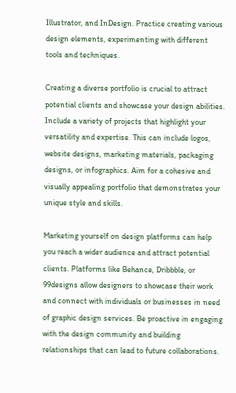Illustrator, and InDesign. Practice creating various design elements, experimenting with different tools and techniques.

Creating a diverse portfolio is crucial to attract potential clients and showcase your design abilities. Include a variety of projects that highlight your versatility and expertise. This can include logos, website designs, marketing materials, packaging designs, or infographics. Aim for a cohesive and visually appealing portfolio that demonstrates your unique style and skills.

Marketing yourself on design platforms can help you reach a wider audience and attract potential clients. Platforms like Behance, Dribbble, or 99designs allow designers to showcase their work and connect with individuals or businesses in need of graphic design services. Be proactive in engaging with the design community and building relationships that can lead to future collaborations.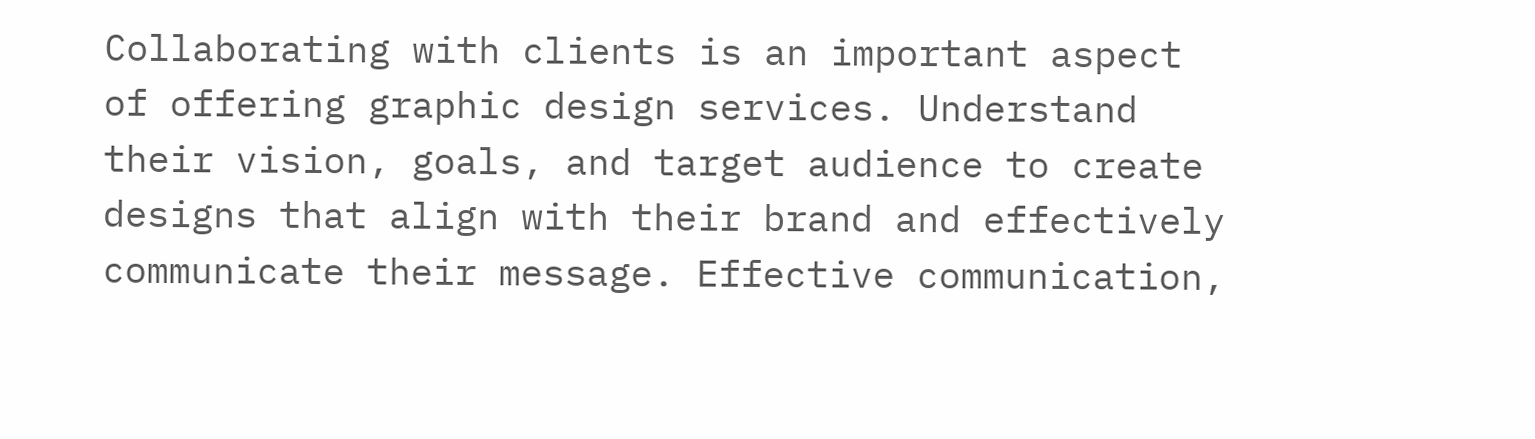Collaborating with clients is an important aspect of offering graphic design services. Understand their vision, goals, and target audience to create designs that align with their brand and effectively communicate their message. Effective communication,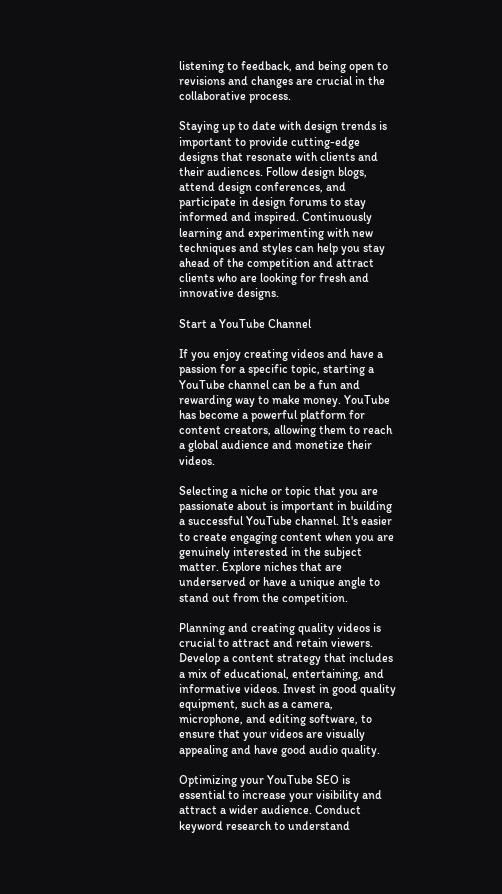listening to feedback, and being open to revisions and changes are crucial in the collaborative process.

Staying up to date with design trends is important to provide cutting-edge designs that resonate with clients and their audiences. Follow design blogs, attend design conferences, and participate in design forums to stay informed and inspired. Continuously learning and experimenting with new techniques and styles can help you stay ahead of the competition and attract clients who are looking for fresh and innovative designs.

Start a YouTube Channel

If you enjoy creating videos and have a passion for a specific topic, starting a YouTube channel can be a fun and rewarding way to make money. YouTube has become a powerful platform for content creators, allowing them to reach a global audience and monetize their videos.

Selecting a niche or topic that you are passionate about is important in building a successful YouTube channel. It's easier to create engaging content when you are genuinely interested in the subject matter. Explore niches that are underserved or have a unique angle to stand out from the competition.

Planning and creating quality videos is crucial to attract and retain viewers. Develop a content strategy that includes a mix of educational, entertaining, and informative videos. Invest in good quality equipment, such as a camera, microphone, and editing software, to ensure that your videos are visually appealing and have good audio quality.

Optimizing your YouTube SEO is essential to increase your visibility and attract a wider audience. Conduct keyword research to understand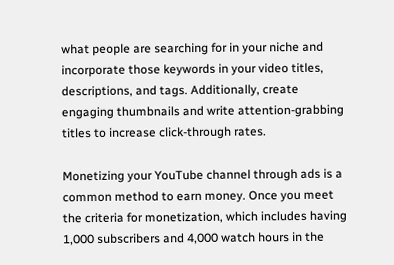what people are searching for in your niche and incorporate those keywords in your video titles, descriptions, and tags. Additionally, create engaging thumbnails and write attention-grabbing titles to increase click-through rates.

Monetizing your YouTube channel through ads is a common method to earn money. Once you meet the criteria for monetization, which includes having 1,000 subscribers and 4,000 watch hours in the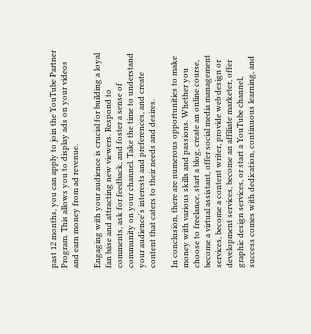past 12 months, you can apply to join the YouTube Partner Program. This allows you to display ads on your videos and earn money from ad revenue.

Engaging with your audience is crucial for building a loyal fan base and attracting new viewers. Respond to comments, ask for feedback, and foster a sense of community on your channel. Take the time to understand your audience's interests and preferences, and create content that caters to their needs and desires.

In conclusion, there are numerous opportunities to make money with various skills and passions. Whether you choose to freelance, start a blog, create an online course, become a virtual assistant, offer social media management services, become a content writer, provide web design or development services, become an affiliate marketer, offer graphic design services, or start a YouTube channel, success comes with dedication, continuous learning, and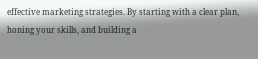effective marketing strategies. By starting with a clear plan, honing your skills, and building a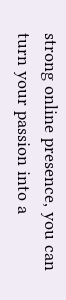strong online presence, you can turn your passion into a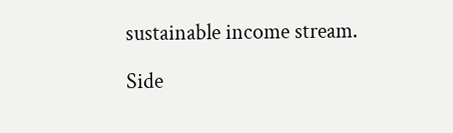sustainable income stream.

Side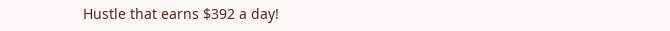Hustle that earns $392 a day!